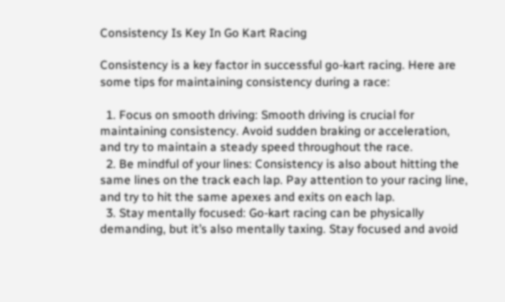Consistency Is Key In Go Kart Racing

Consistency is a key factor in successful go-kart racing. Here are some tips for maintaining consistency during a race:

  1. Focus on smooth driving: Smooth driving is crucial for maintaining consistency. Avoid sudden braking or acceleration, and try to maintain a steady speed throughout the race.
  2. Be mindful of your lines: Consistency is also about hitting the same lines on the track each lap. Pay attention to your racing line, and try to hit the same apexes and exits on each lap.
  3. Stay mentally focused: Go-kart racing can be physically demanding, but it’s also mentally taxing. Stay focused and avoid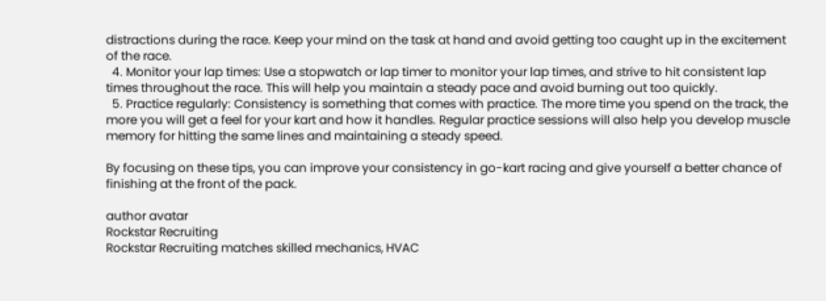distractions during the race. Keep your mind on the task at hand and avoid getting too caught up in the excitement of the race.
  4. Monitor your lap times: Use a stopwatch or lap timer to monitor your lap times, and strive to hit consistent lap times throughout the race. This will help you maintain a steady pace and avoid burning out too quickly.
  5. Practice regularly: Consistency is something that comes with practice. The more time you spend on the track, the more you will get a feel for your kart and how it handles. Regular practice sessions will also help you develop muscle memory for hitting the same lines and maintaining a steady speed.

By focusing on these tips, you can improve your consistency in go-kart racing and give yourself a better chance of finishing at the front of the pack.

author avatar
Rockstar Recruiting
Rockstar Recruiting matches skilled mechanics, HVAC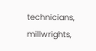technicians, millwrights,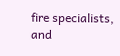fire specialists, and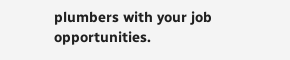plumbers with your job opportunities.